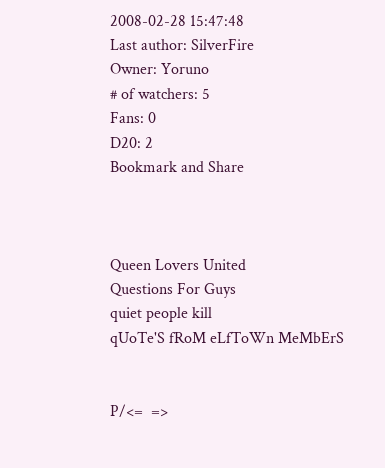2008-02-28 15:47:48
Last author: SilverFire
Owner: Yoruno
# of watchers: 5
Fans: 0
D20: 2
Bookmark and Share



Queen Lovers United
Questions For Guys
quiet people kill
qUoTe'S fRoM eLfToWn MeMbErS


P/<=  =>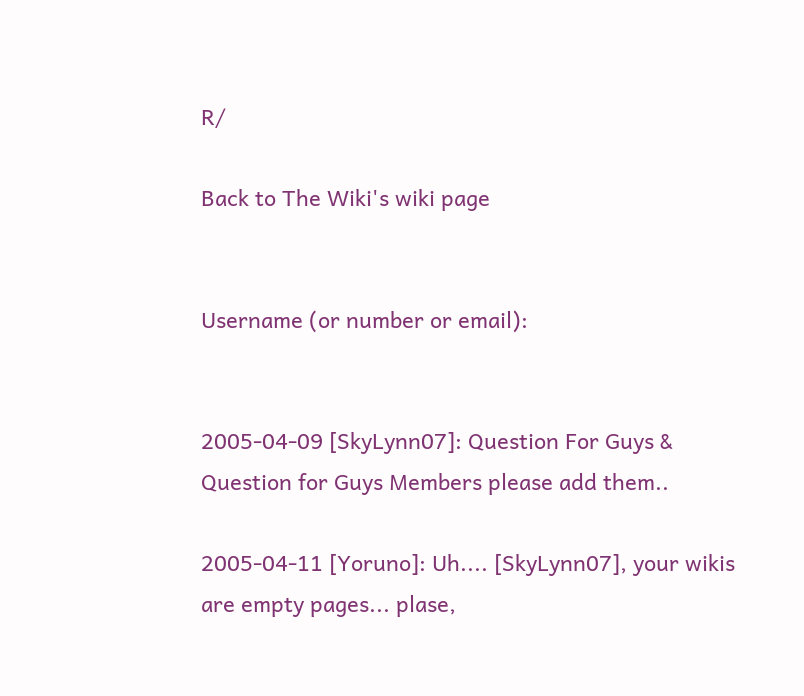R/

Back to The Wiki's wiki page


Username (or number or email):


2005-04-09 [SkyLynn07]: Question For Guys & Question for Guys Members please add them..

2005-04-11 [Yoruno]: Uh.... [SkyLynn07], your wikis are empty pages... plase,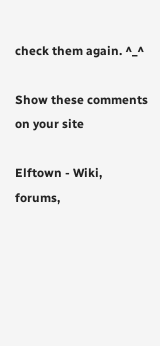check them again. ^_^

Show these comments on your site

Elftown - Wiki, forums,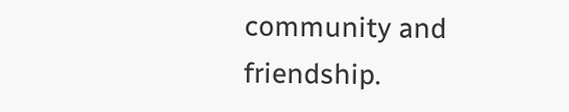community and friendship.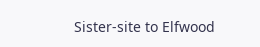Sister-site to Elfwood